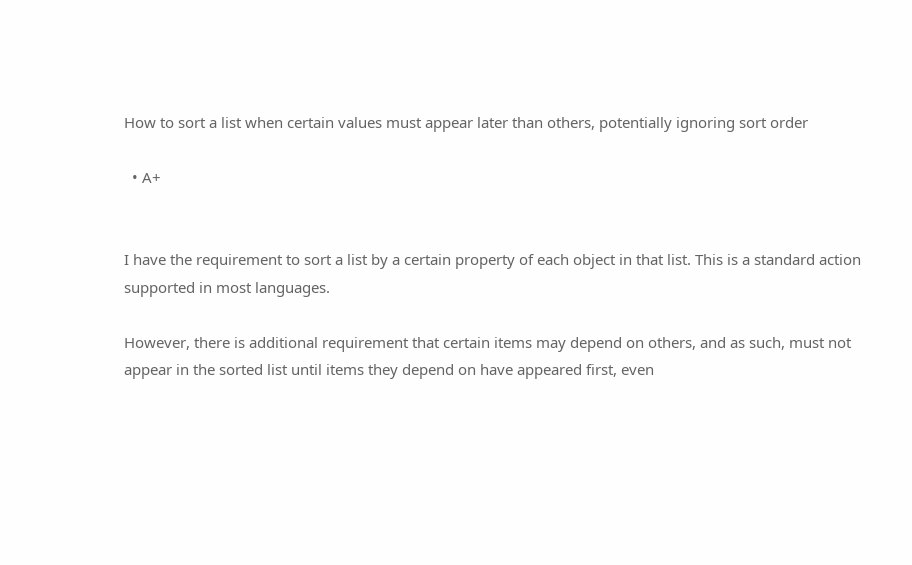How to sort a list when certain values must appear later than others, potentially ignoring sort order

  • A+


I have the requirement to sort a list by a certain property of each object in that list. This is a standard action supported in most languages.

However, there is additional requirement that certain items may depend on others, and as such, must not appear in the sorted list until items they depend on have appeared first, even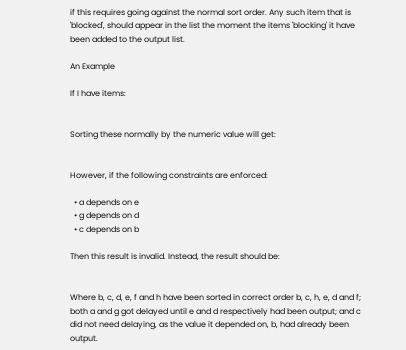if this requires going against the normal sort order. Any such item that is 'blocked', should appear in the list the moment the items 'blocking' it have been added to the output list.

An Example

If I have items:


Sorting these normally by the numeric value will get:


However, if the following constraints are enforced:

  • a depends on e
  • g depends on d
  • c depends on b

Then this result is invalid. Instead, the result should be:


Where b, c, d, e, f and h have been sorted in correct order b, c, h, e, d and f; both a and g got delayed until e and d respectively had been output; and c did not need delaying, as the value it depended on, b, had already been output.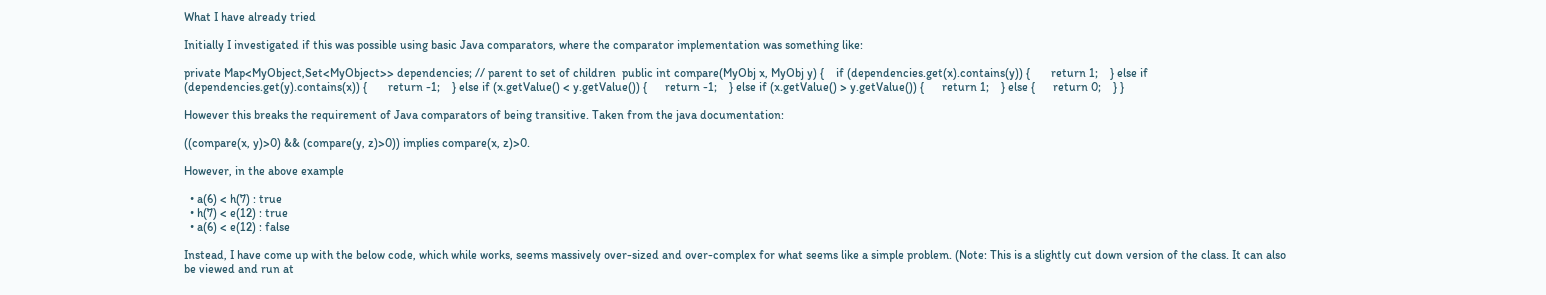What I have already tried

Initially I investigated if this was possible using basic Java comparators, where the comparator implementation was something like:

private Map<MyObject,Set<MyObject>> dependencies; // parent to set of children  public int compare(MyObj x, MyObj y) {    if (dependencies.get(x).contains(y)) {       return 1;    } else if (dependencies.get(y).contains(x)) {       return -1;    } else if (x.getValue() < y.getValue()) {      return -1;    } else if (x.getValue() > y.getValue()) {      return 1;    } else {      return 0;    } }

However this breaks the requirement of Java comparators of being transitive. Taken from the java documentation:

((compare(x, y)>0) && (compare(y, z)>0)) implies compare(x, z)>0.

However, in the above example

  • a(6) < h(7) : true
  • h(7) < e(12) : true
  • a(6) < e(12) : false

Instead, I have come up with the below code, which while works, seems massively over-sized and over-complex for what seems like a simple problem. (Note: This is a slightly cut down version of the class. It can also be viewed and run at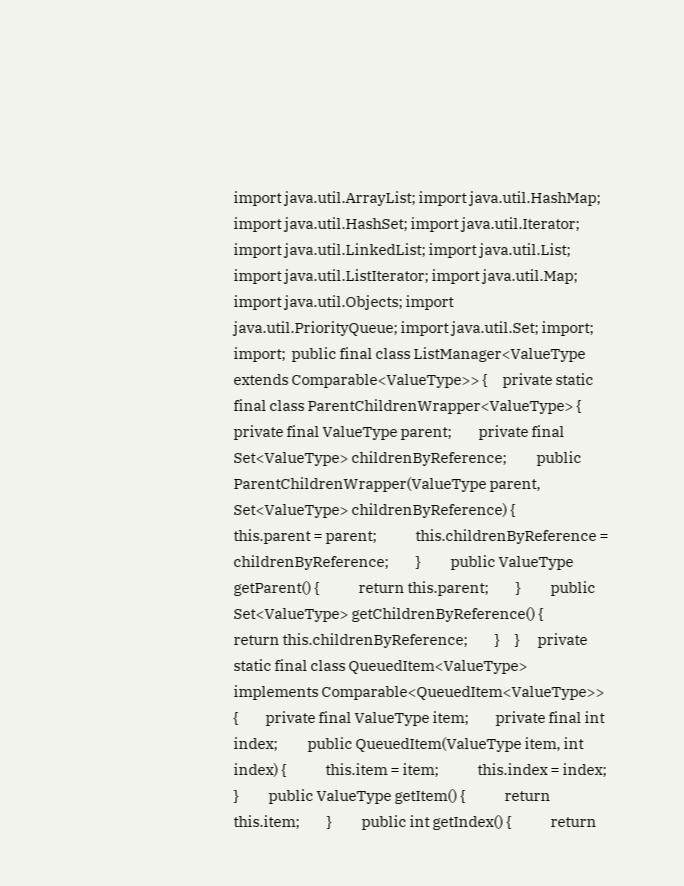import java.util.ArrayList; import java.util.HashMap; import java.util.HashSet; import java.util.Iterator; import java.util.LinkedList; import java.util.List; import java.util.ListIterator; import java.util.Map; import java.util.Objects; import java.util.PriorityQueue; import java.util.Set; import; import;  public final class ListManager<ValueType extends Comparable<ValueType>> {     private static final class ParentChildrenWrapper<ValueType> {         private final ValueType parent;         private final Set<ValueType> childrenByReference;          public ParentChildrenWrapper(ValueType parent, Set<ValueType> childrenByReference) {             this.parent = parent;             this.childrenByReference = childrenByReference;         }          public ValueType getParent() {             return this.parent;         }          public Set<ValueType> getChildrenByReference() {             return this.childrenByReference;         }     }      private static final class QueuedItem<ValueType> implements Comparable<QueuedItem<ValueType>> {         private final ValueType item;         private final int index;          public QueuedItem(ValueType item, int index) {             this.item = item;             this.index = index;         }          public ValueType getItem() {             return this.item;         }          public int getIndex() {             return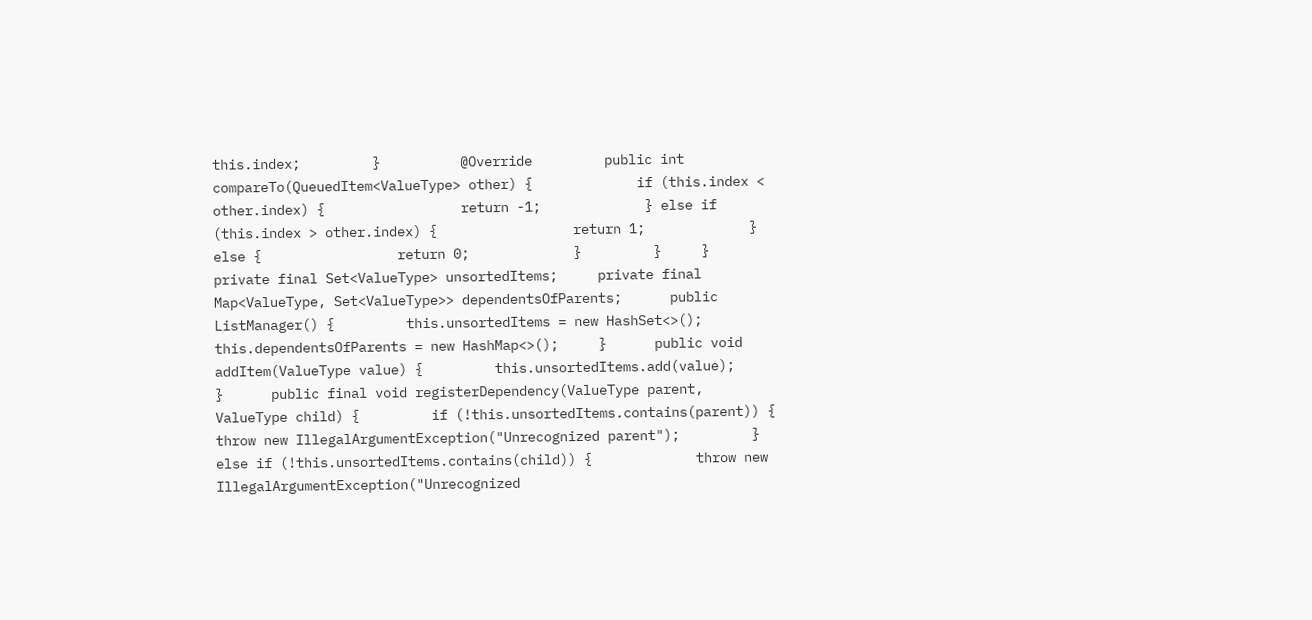this.index;         }          @Override         public int compareTo(QueuedItem<ValueType> other) {             if (this.index < other.index) {                 return -1;             } else if (this.index > other.index) {                 return 1;             } else {                 return 0;             }         }     }      private final Set<ValueType> unsortedItems;     private final Map<ValueType, Set<ValueType>> dependentsOfParents;      public ListManager() {         this.unsortedItems = new HashSet<>();         this.dependentsOfParents = new HashMap<>();     }      public void addItem(ValueType value) {         this.unsortedItems.add(value);     }      public final void registerDependency(ValueType parent, ValueType child) {         if (!this.unsortedItems.contains(parent)) {             throw new IllegalArgumentException("Unrecognized parent");         } else if (!this.unsortedItems.contains(child)) {             throw new IllegalArgumentException("Unrecognized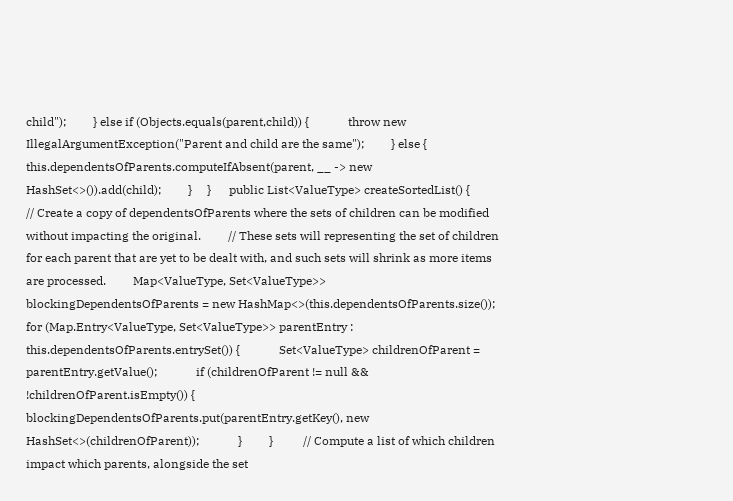child");         } else if (Objects.equals(parent,child)) {             throw new IllegalArgumentException("Parent and child are the same");         } else {             this.dependentsOfParents.computeIfAbsent(parent, __ -> new HashSet<>()).add(child);         }     }      public List<ValueType> createSortedList() {         // Create a copy of dependentsOfParents where the sets of children can be modified without impacting the original.         // These sets will representing the set of children for each parent that are yet to be dealt with, and such sets will shrink as more items are processed.         Map<ValueType, Set<ValueType>> blockingDependentsOfParents = new HashMap<>(this.dependentsOfParents.size());         for (Map.Entry<ValueType, Set<ValueType>> parentEntry : this.dependentsOfParents.entrySet()) {             Set<ValueType> childrenOfParent = parentEntry.getValue();             if (childrenOfParent != null && !childrenOfParent.isEmpty()) {                 blockingDependentsOfParents.put(parentEntry.getKey(), new HashSet<>(childrenOfParent));             }         }          // Compute a list of which children impact which parents, alongside the set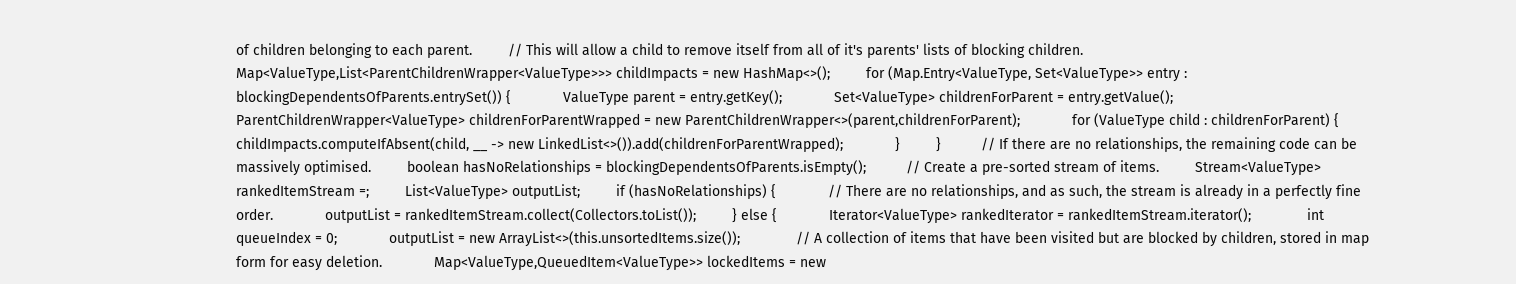of children belonging to each parent.         // This will allow a child to remove itself from all of it's parents' lists of blocking children.         Map<ValueType,List<ParentChildrenWrapper<ValueType>>> childImpacts = new HashMap<>();         for (Map.Entry<ValueType, Set<ValueType>> entry : blockingDependentsOfParents.entrySet()) {             ValueType parent = entry.getKey();             Set<ValueType> childrenForParent = entry.getValue();             ParentChildrenWrapper<ValueType> childrenForParentWrapped = new ParentChildrenWrapper<>(parent,childrenForParent);             for (ValueType child : childrenForParent) {                 childImpacts.computeIfAbsent(child, __ -> new LinkedList<>()).add(childrenForParentWrapped);             }         }          // If there are no relationships, the remaining code can be massively optimised.         boolean hasNoRelationships = blockingDependentsOfParents.isEmpty();          // Create a pre-sorted stream of items.         Stream<ValueType> rankedItemStream =;         List<ValueType> outputList;         if (hasNoRelationships) {             // There are no relationships, and as such, the stream is already in a perfectly fine order.             outputList = rankedItemStream.collect(Collectors.toList());         } else {             Iterator<ValueType> rankedIterator = rankedItemStream.iterator();              int queueIndex = 0;             outputList = new ArrayList<>(this.unsortedItems.size());              // A collection of items that have been visited but are blocked by children, stored in map form for easy deletion.             Map<ValueType,QueuedItem<ValueType>> lockedItems = new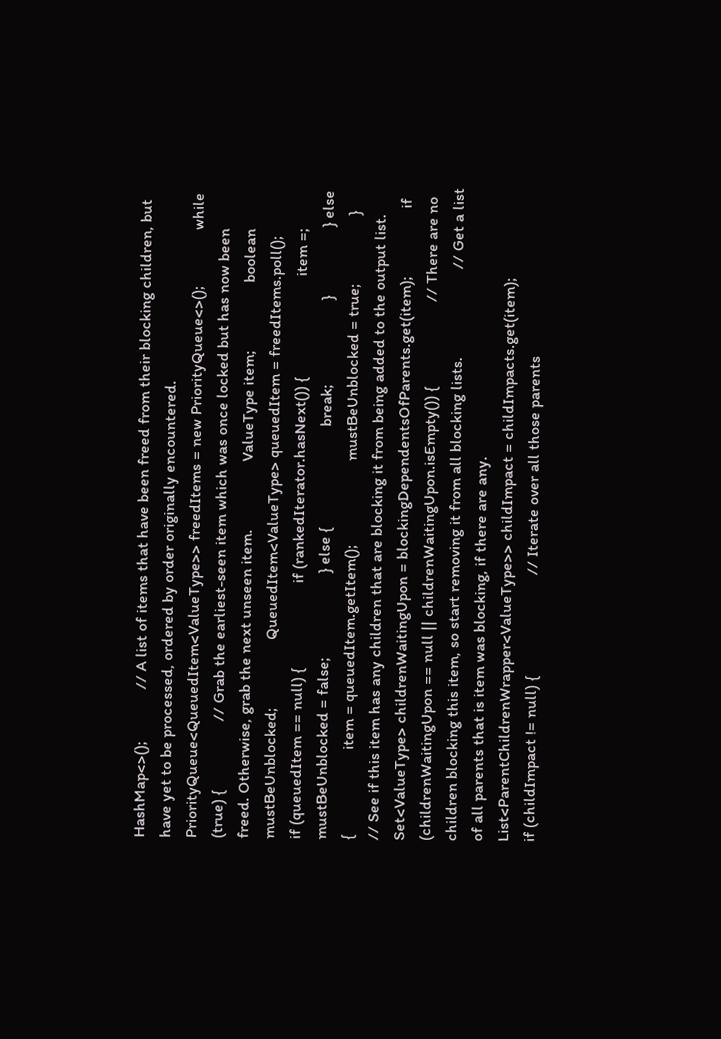HashMap<>();             // A list of items that have been freed from their blocking children, but have yet to be processed, ordered by order originally encountered.             PriorityQueue<QueuedItem<ValueType>> freedItems = new PriorityQueue<>();              while (true) {                 // Grab the earliest-seen item which was once locked but has now been freed. Otherwise, grab the next unseen item.                 ValueType item;                 boolean mustBeUnblocked;                 QueuedItem<ValueType> queuedItem = freedItems.poll();                 if (queuedItem == null) {                     if (rankedIterator.hasNext()) {                         item =;                         mustBeUnblocked = false;                     } else {                         break;                     }                 } else {                     item = queuedItem.getItem();                     mustBeUnblocked = true;                 }                  // See if this item has any children that are blocking it from being added to the output list.                 Set<ValueType> childrenWaitingUpon = blockingDependentsOfParents.get(item);                 if (childrenWaitingUpon == null || childrenWaitingUpon.isEmpty()) {                     // There are no children blocking this item, so start removing it from all blocking lists.                      // Get a list of all parents that is item was blocking, if there are any.                     List<ParentChildrenWrapper<ValueType>> childImpact = childImpacts.get(item);                     if (childImpact != null) {                         // Iterate over all those parents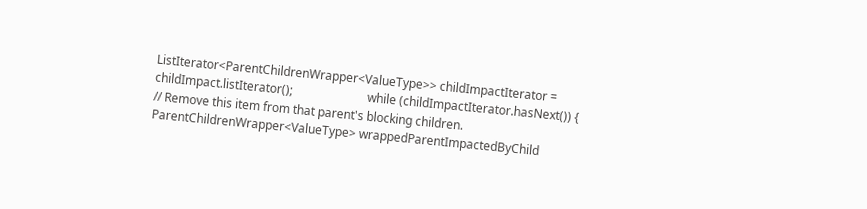ListIterator<ParentChildrenWrapper<ValueType>> childImpactIterator = childImpact.listIterator();                         while (childImpactIterator.hasNext()) {                             // Remove this item from that parent's blocking children.                             ParentChildrenWrapper<ValueType> wrappedParentImpactedByChild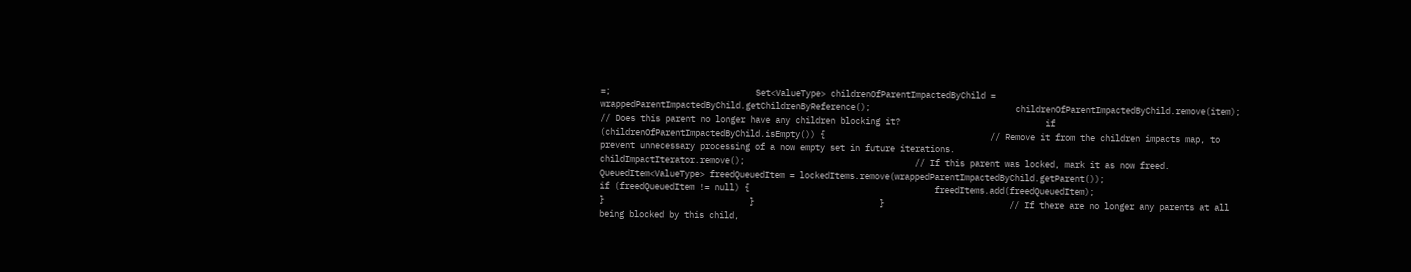=;                             Set<ValueType> childrenOfParentImpactedByChild = wrappedParentImpactedByChild.getChildrenByReference();                             childrenOfParentImpactedByChild.remove(item);                              // Does this parent no longer have any children blocking it?                             if (childrenOfParentImpactedByChild.isEmpty()) {                                 // Remove it from the children impacts map, to prevent unnecessary processing of a now empty set in future iterations.                                 childImpactIterator.remove();                                  // If this parent was locked, mark it as now freed.                                 QueuedItem<ValueType> freedQueuedItem = lockedItems.remove(wrappedParentImpactedByChild.getParent());                                 if (freedQueuedItem != null) {                                     freedItems.add(freedQueuedItem);                                 }                             }                         }                         // If there are no longer any parents at all being blocked by this child,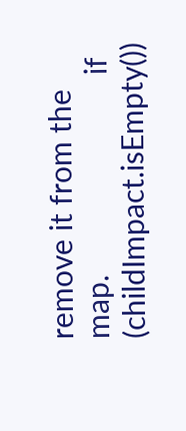remove it from the map.                         if (childImpact.isEmpty())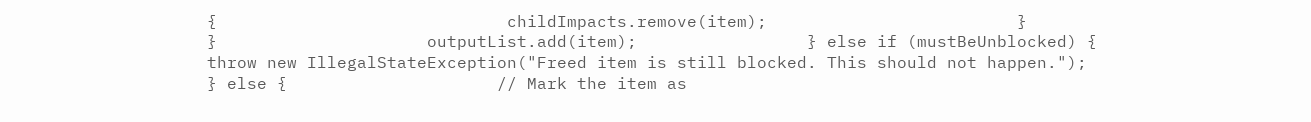{                             childImpacts.remove(item);                         }                     }                     outputList.add(item);                 } else if (mustBeUnblocked) {                     throw new IllegalStateException("Freed item is still blocked. This should not happen.");                 } else {                     // Mark the item as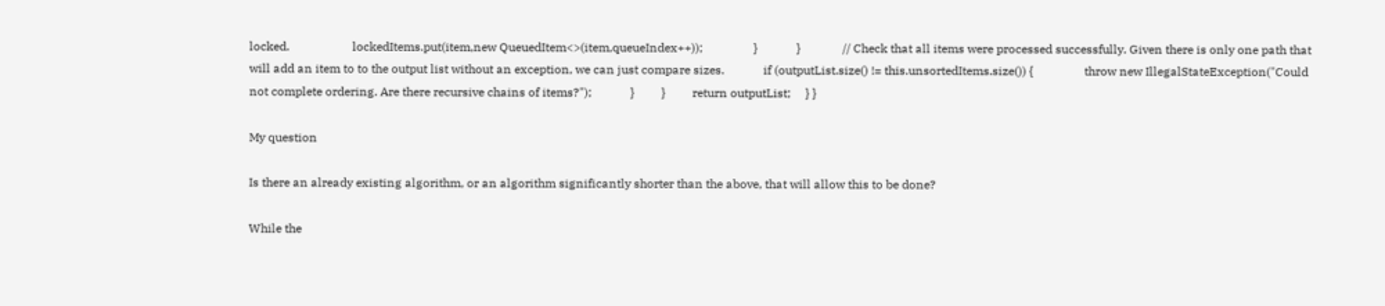locked.                     lockedItems.put(item,new QueuedItem<>(item,queueIndex++));                 }             }              // Check that all items were processed successfully. Given there is only one path that will add an item to to the output list without an exception, we can just compare sizes.             if (outputList.size() != this.unsortedItems.size()) {                 throw new IllegalStateException("Could not complete ordering. Are there recursive chains of items?");             }         }         return outputList;     } }

My question

Is there an already existing algorithm, or an algorithm significantly shorter than the above, that will allow this to be done?

While the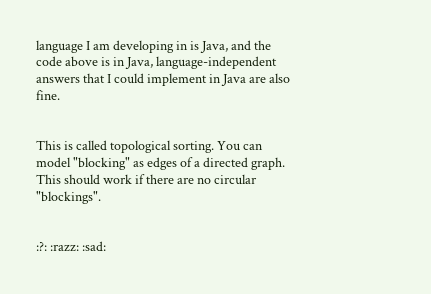language I am developing in is Java, and the code above is in Java, language-independent answers that I could implement in Java are also fine.


This is called topological sorting. You can model "blocking" as edges of a directed graph. This should work if there are no circular "blockings".


:?: :razz: :sad: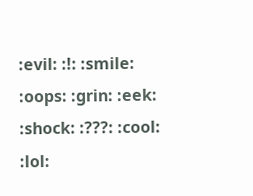:evil: :!: :smile: :oops: :grin: :eek: :shock: :???: :cool: :lol: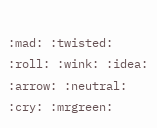:mad: :twisted: :roll: :wink: :idea: :arrow: :neutral: :cry: :mrgreen: